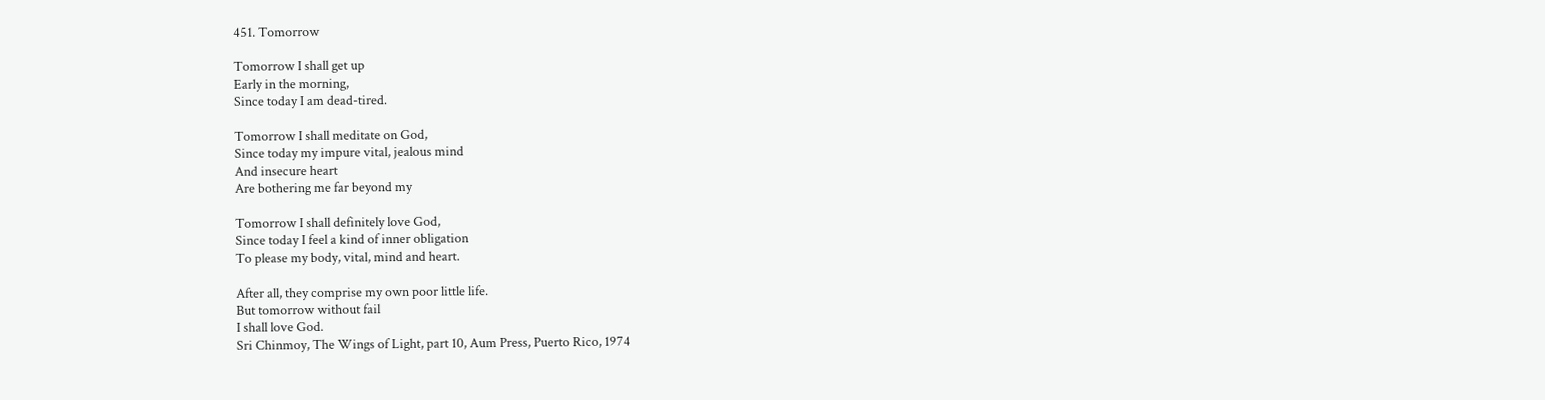451. Tomorrow

Tomorrow I shall get up
Early in the morning,
Since today I am dead-tired.

Tomorrow I shall meditate on God,
Since today my impure vital, jealous mind
And insecure heart
Are bothering me far beyond my

Tomorrow I shall definitely love God,
Since today I feel a kind of inner obligation
To please my body, vital, mind and heart.

After all, they comprise my own poor little life.
But tomorrow without fail
I shall love God.
Sri Chinmoy, The Wings of Light, part 10, Aum Press, Puerto Rico, 1974